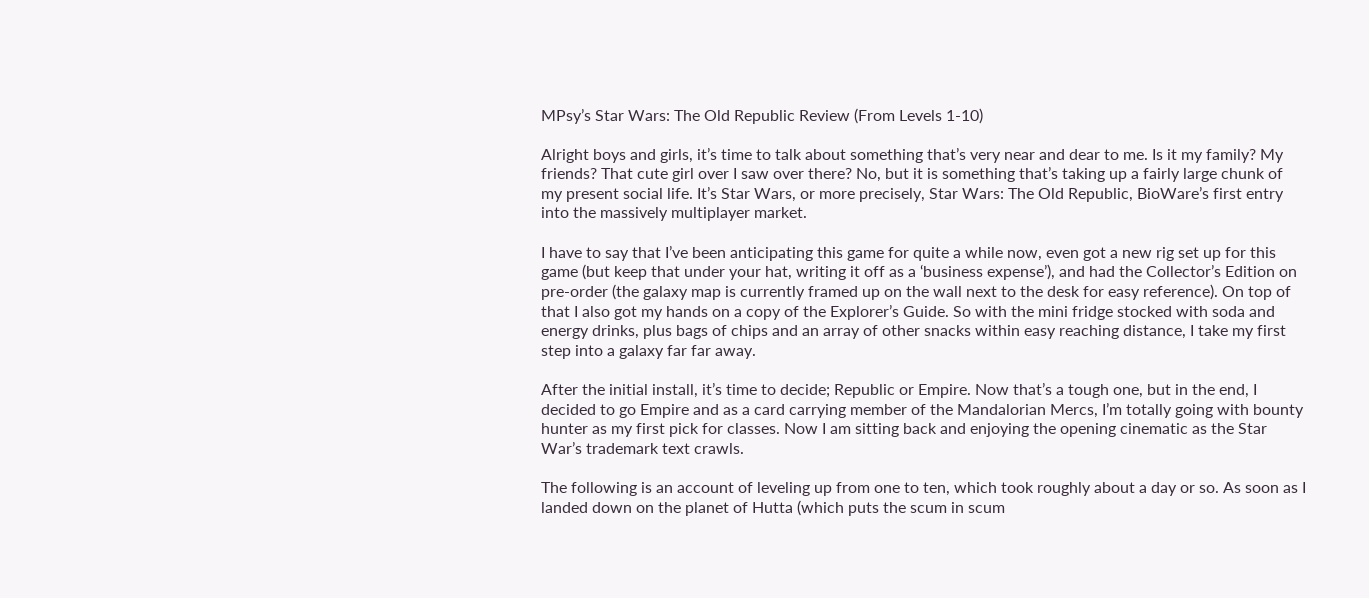MPsy’s Star Wars: The Old Republic Review (From Levels 1-10)

Alright boys and girls, it’s time to talk about something that’s very near and dear to me. Is it my family? My friends? That cute girl over I saw over there? No, but it is something that’s taking up a fairly large chunk of my present social life. It’s Star Wars, or more precisely, Star Wars: The Old Republic, BioWare’s first entry into the massively multiplayer market.

I have to say that I’ve been anticipating this game for quite a while now, even got a new rig set up for this game (but keep that under your hat, writing it off as a ‘business expense’), and had the Collector’s Edition on pre-order (the galaxy map is currently framed up on the wall next to the desk for easy reference). On top of that I also got my hands on a copy of the Explorer’s Guide. So with the mini fridge stocked with soda and energy drinks, plus bags of chips and an array of other snacks within easy reaching distance, I take my first step into a galaxy far far away.

After the initial install, it’s time to decide; Republic or Empire. Now that’s a tough one, but in the end, I decided to go Empire and as a card carrying member of the Mandalorian Mercs, I’m totally going with bounty hunter as my first pick for classes. Now I am sitting back and enjoying the opening cinematic as the Star War’s trademark text crawls.

The following is an account of leveling up from one to ten, which took roughly about a day or so. As soon as I landed down on the planet of Hutta (which puts the scum in scum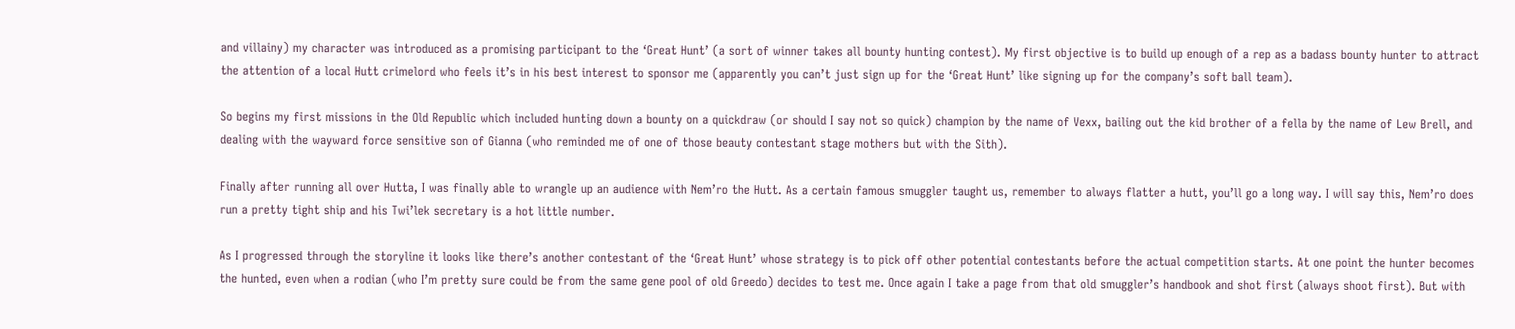and villainy) my character was introduced as a promising participant to the ‘Great Hunt’ (a sort of winner takes all bounty hunting contest). My first objective is to build up enough of a rep as a badass bounty hunter to attract the attention of a local Hutt crimelord who feels it’s in his best interest to sponsor me (apparently you can’t just sign up for the ‘Great Hunt’ like signing up for the company’s soft ball team).

So begins my first missions in the Old Republic which included hunting down a bounty on a quickdraw (or should I say not so quick) champion by the name of Vexx, bailing out the kid brother of a fella by the name of Lew Brell, and dealing with the wayward force sensitive son of Gianna (who reminded me of one of those beauty contestant stage mothers but with the Sith).

Finally after running all over Hutta, I was finally able to wrangle up an audience with Nem’ro the Hutt. As a certain famous smuggler taught us, remember to always flatter a hutt, you’ll go a long way. I will say this, Nem’ro does run a pretty tight ship and his Twi’lek secretary is a hot little number.

As I progressed through the storyline it looks like there’s another contestant of the ‘Great Hunt’ whose strategy is to pick off other potential contestants before the actual competition starts. At one point the hunter becomes the hunted, even when a rodian (who I’m pretty sure could be from the same gene pool of old Greedo) decides to test me. Once again I take a page from that old smuggler’s handbook and shot first (always shoot first). But with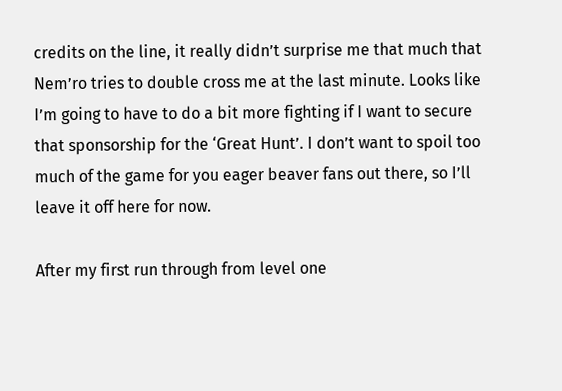credits on the line, it really didn’t surprise me that much that Nem’ro tries to double cross me at the last minute. Looks like I’m going to have to do a bit more fighting if I want to secure that sponsorship for the ‘Great Hunt’. I don’t want to spoil too much of the game for you eager beaver fans out there, so I’ll leave it off here for now.

After my first run through from level one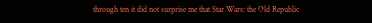through ten it did not surprise me that Star Wars: the Old Republic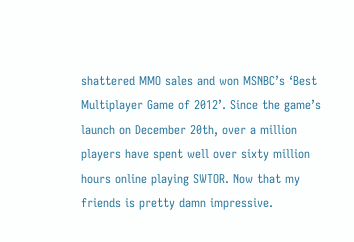shattered MMO sales and won MSNBC’s ‘Best Multiplayer Game of 2012’. Since the game’s launch on December 20th, over a million players have spent well over sixty million hours online playing SWTOR. Now that my friends is pretty damn impressive.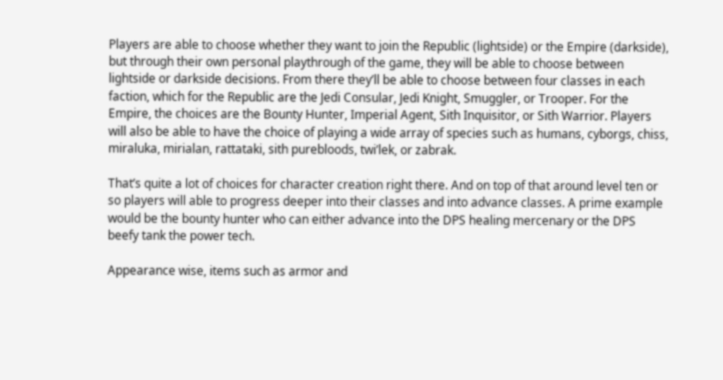Players are able to choose whether they want to join the Republic (lightside) or the Empire (darkside), but through their own personal playthrough of the game, they will be able to choose between lightside or darkside decisions. From there they’ll be able to choose between four classes in each faction, which for the Republic are the Jedi Consular, Jedi Knight, Smuggler, or Trooper. For the Empire, the choices are the Bounty Hunter, Imperial Agent, Sith Inquisitor, or Sith Warrior. Players will also be able to have the choice of playing a wide array of species such as humans, cyborgs, chiss, miraluka, mirialan, rattataki, sith purebloods, twi’lek, or zabrak.

That’s quite a lot of choices for character creation right there. And on top of that around level ten or so players will able to progress deeper into their classes and into advance classes. A prime example would be the bounty hunter who can either advance into the DPS healing mercenary or the DPS beefy tank the power tech.

Appearance wise, items such as armor and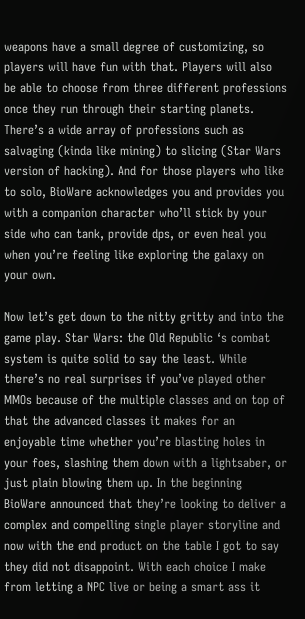weapons have a small degree of customizing, so players will have fun with that. Players will also be able to choose from three different professions once they run through their starting planets. There’s a wide array of professions such as salvaging (kinda like mining) to slicing (Star Wars version of hacking). And for those players who like to solo, BioWare acknowledges you and provides you with a companion character who’ll stick by your side who can tank, provide dps, or even heal you when you’re feeling like exploring the galaxy on your own.

Now let’s get down to the nitty gritty and into the game play. Star Wars: the Old Republic ‘s combat system is quite solid to say the least. While there’s no real surprises if you’ve played other MMOs because of the multiple classes and on top of that the advanced classes it makes for an enjoyable time whether you’re blasting holes in your foes, slashing them down with a lightsaber, or just plain blowing them up. In the beginning BioWare announced that they’re looking to deliver a complex and compelling single player storyline and now with the end product on the table I got to say they did not disappoint. With each choice I make from letting a NPC live or being a smart ass it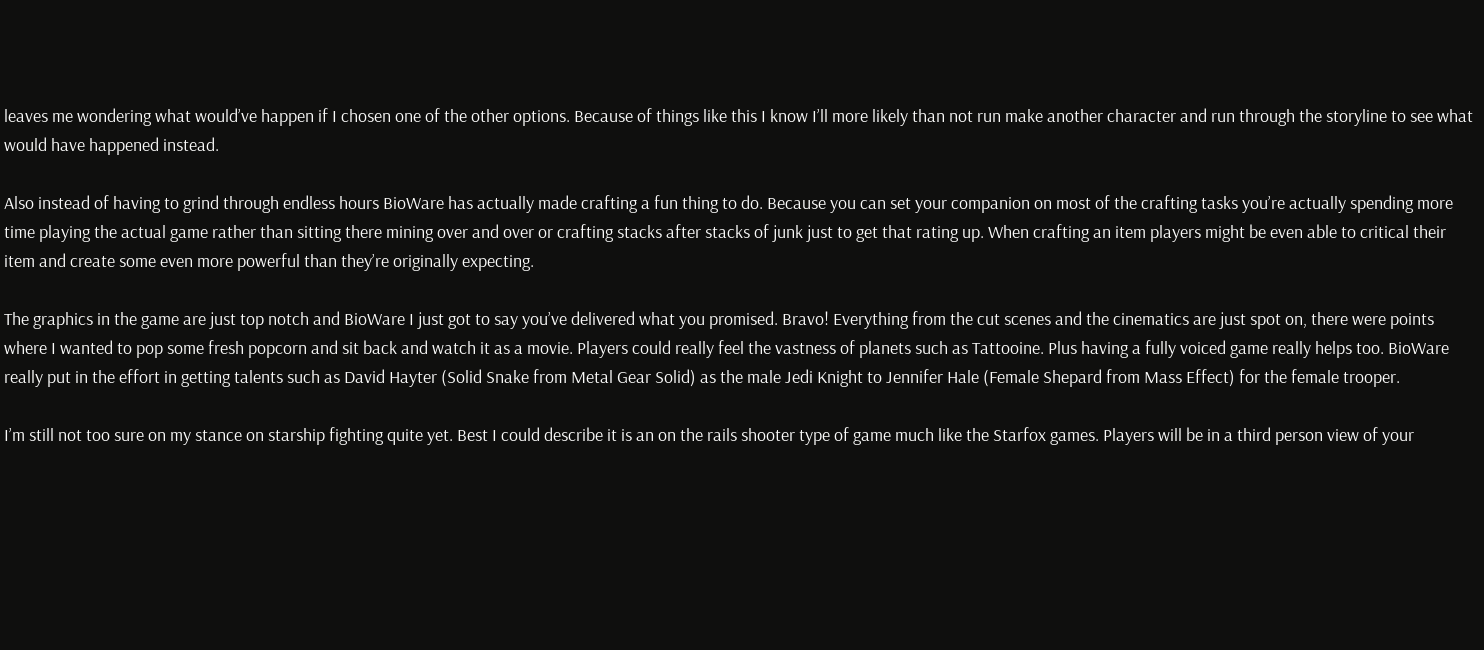leaves me wondering what would’ve happen if I chosen one of the other options. Because of things like this I know I’ll more likely than not run make another character and run through the storyline to see what would have happened instead.

Also instead of having to grind through endless hours BioWare has actually made crafting a fun thing to do. Because you can set your companion on most of the crafting tasks you’re actually spending more time playing the actual game rather than sitting there mining over and over or crafting stacks after stacks of junk just to get that rating up. When crafting an item players might be even able to critical their item and create some even more powerful than they’re originally expecting.

The graphics in the game are just top notch and BioWare I just got to say you’ve delivered what you promised. Bravo! Everything from the cut scenes and the cinematics are just spot on, there were points where I wanted to pop some fresh popcorn and sit back and watch it as a movie. Players could really feel the vastness of planets such as Tattooine. Plus having a fully voiced game really helps too. BioWare really put in the effort in getting talents such as David Hayter (Solid Snake from Metal Gear Solid) as the male Jedi Knight to Jennifer Hale (Female Shepard from Mass Effect) for the female trooper.

I’m still not too sure on my stance on starship fighting quite yet. Best I could describe it is an on the rails shooter type of game much like the Starfox games. Players will be in a third person view of your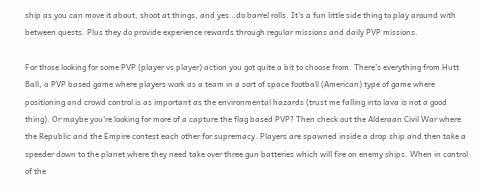ship as you can move it about, shoot at things, and yes…do barrel rolls. It’s a fun little side thing to play around with between quests. Plus they do provide experience rewards through regular missions and daily PVP missions.

For those looking for some PVP (player vs player) action you got quite a bit to choose from. There’s everything from Hutt Ball, a PVP based game where players work as a team in a sort of space football (American) type of game where positioning and crowd control is as important as the environmental hazards (trust me falling into lava is not a good thing). Or maybe you’re looking for more of a capture the flag based PVP? Then check out the Alderaan Civil War where the Republic and the Empire contest each other for supremacy. Players are spawned inside a drop ship and then take a speeder down to the planet where they need take over three gun batteries which will fire on enemy ships. When in control of the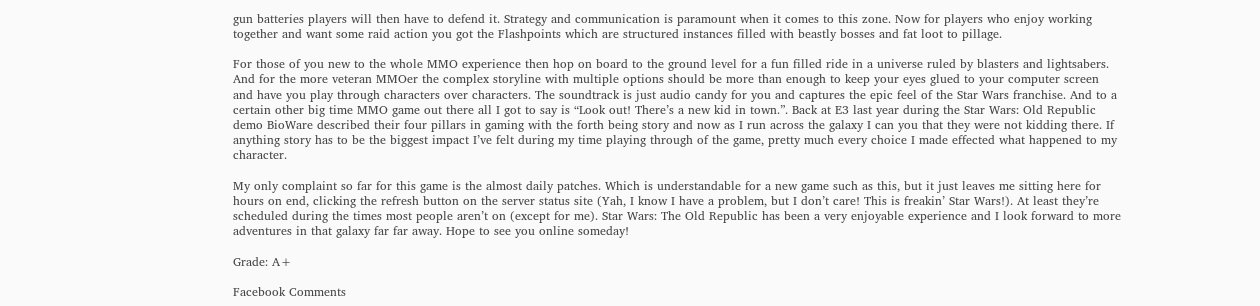gun batteries players will then have to defend it. Strategy and communication is paramount when it comes to this zone. Now for players who enjoy working together and want some raid action you got the Flashpoints which are structured instances filled with beastly bosses and fat loot to pillage.

For those of you new to the whole MMO experience then hop on board to the ground level for a fun filled ride in a universe ruled by blasters and lightsabers. And for the more veteran MMOer the complex storyline with multiple options should be more than enough to keep your eyes glued to your computer screen and have you play through characters over characters. The soundtrack is just audio candy for you and captures the epic feel of the Star Wars franchise. And to a certain other big time MMO game out there all I got to say is “Look out! There’s a new kid in town.”. Back at E3 last year during the Star Wars: Old Republic demo BioWare described their four pillars in gaming with the forth being story and now as I run across the galaxy I can you that they were not kidding there. If anything story has to be the biggest impact I’ve felt during my time playing through of the game, pretty much every choice I made effected what happened to my character.

My only complaint so far for this game is the almost daily patches. Which is understandable for a new game such as this, but it just leaves me sitting here for hours on end, clicking the refresh button on the server status site (Yah, I know I have a problem, but I don’t care! This is freakin’ Star Wars!). At least they’re scheduled during the times most people aren’t on (except for me). Star Wars: The Old Republic has been a very enjoyable experience and I look forward to more adventures in that galaxy far far away. Hope to see you online someday!

Grade: A+

Facebook Comments